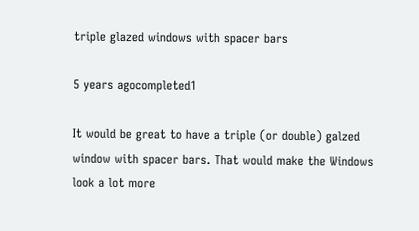triple glazed windows with spacer bars

5 years agocompleted1

It would be great to have a triple (or double) galzed window with spacer bars. That would make the Windows look a lot more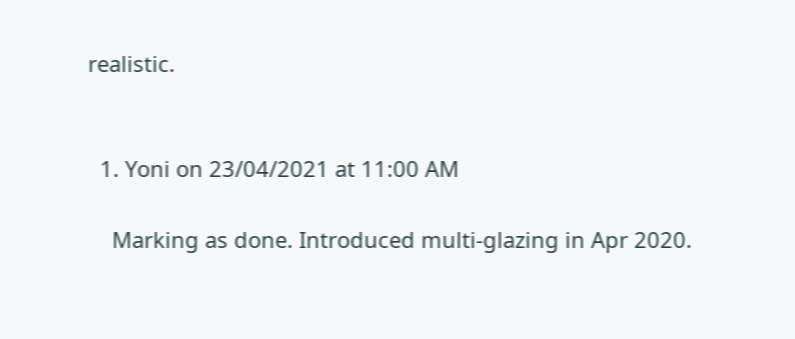realistic.


  1. Yoni on 23/04/2021 at 11:00 AM

    Marking as done. Introduced multi-glazing in Apr 2020.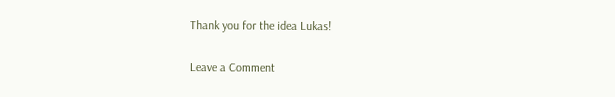Thank you for the idea Lukas!

Leave a Comment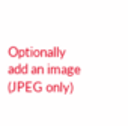Optionally add an image (JPEG only)